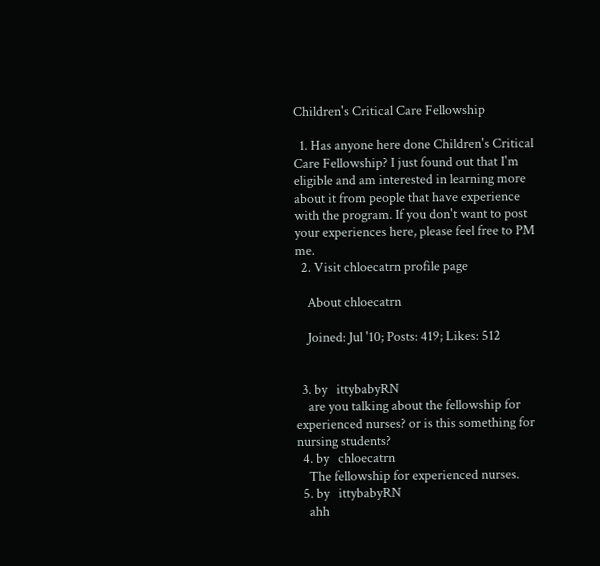Children's Critical Care Fellowship

  1. Has anyone here done Children's Critical Care Fellowship? I just found out that I'm eligible and am interested in learning more about it from people that have experience with the program. If you don't want to post your experiences here, please feel free to PM me.
  2. Visit chloecatrn profile page

    About chloecatrn

    Joined: Jul '10; Posts: 419; Likes: 512


  3. by   ittybabyRN
    are you talking about the fellowship for experienced nurses? or is this something for nursing students?
  4. by   chloecatrn
    The fellowship for experienced nurses.
  5. by   ittybabyRN
    ahh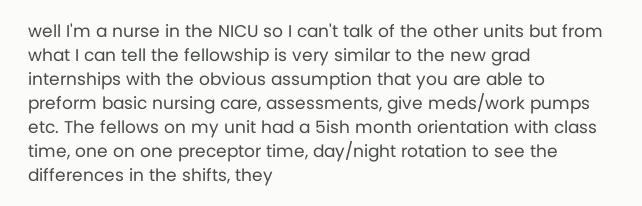well I'm a nurse in the NICU so I can't talk of the other units but from what I can tell the fellowship is very similar to the new grad internships with the obvious assumption that you are able to preform basic nursing care, assessments, give meds/work pumps etc. The fellows on my unit had a 5ish month orientation with class time, one on one preceptor time, day/night rotation to see the differences in the shifts, they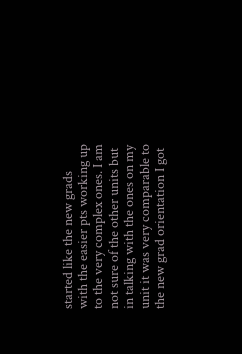started like the new grads with the easier pts working up to the very complex ones. I am not sure of the other units but in talking with the ones on my unit it was very comparable to the new grad orientation I got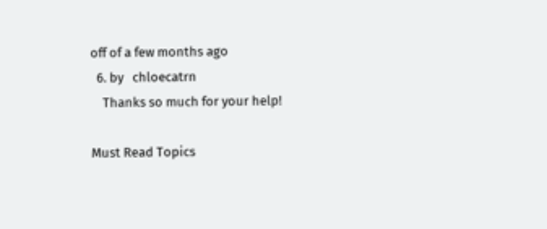off of a few months ago
  6. by   chloecatrn
    Thanks so much for your help!

Must Read Topics